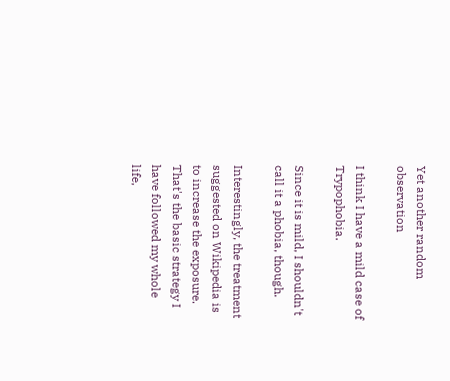Yet another random observation

I think I have a mild case of Trypophobia.

Since it is mild, I shouldn't call it a phobia, though.

Interestingly, the treatment suggested on Wikipedia is to increase the exposure. That's the basic strategy I have followed my whole life,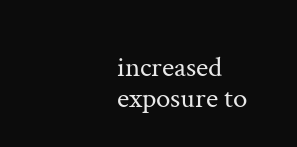increased exposure to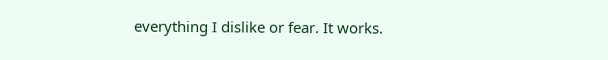everything I dislike or fear. It works.